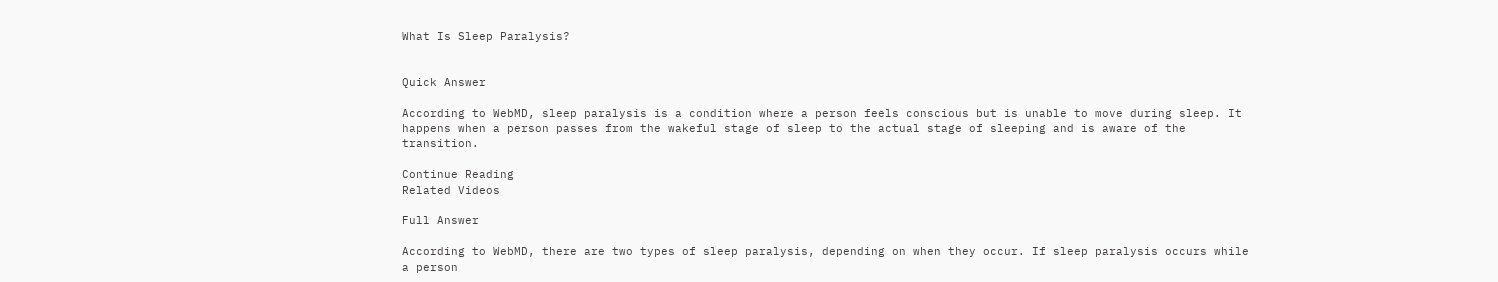What Is Sleep Paralysis?


Quick Answer

According to WebMD, sleep paralysis is a condition where a person feels conscious but is unable to move during sleep. It happens when a person passes from the wakeful stage of sleep to the actual stage of sleeping and is aware of the transition.

Continue Reading
Related Videos

Full Answer

According to WebMD, there are two types of sleep paralysis, depending on when they occur. If sleep paralysis occurs while a person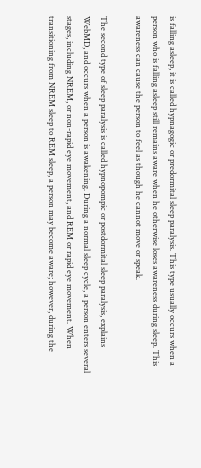is falling asleep, it is called hypnagogic or predormital sleep paralysis. This type usually occurs when a person who is falling asleep still remains aware when he otherwise loses awareness during sleep. This awareness can cause the person to feel as though he cannot move or speak.

The second type of sleep paralysis is called hypnopompic or postdormital sleep paralysis, explains WebMD, and occurs when a person is awakening. During a normal sleep cycle, a person enters several stages, including NREM, or non-rapid eye movement, and REM or rapid eye movement. When transitioning from NREM sleep to REM sleep, a person may become aware; however, during the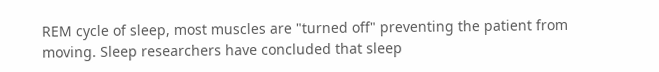REM cycle of sleep, most muscles are "turned off" preventing the patient from moving. Sleep researchers have concluded that sleep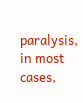paralysis, in most cases,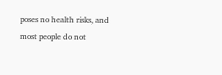poses no health risks, and most people do not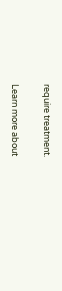require treatment.

Learn more about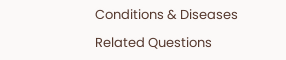Conditions & Diseases

Related Questions